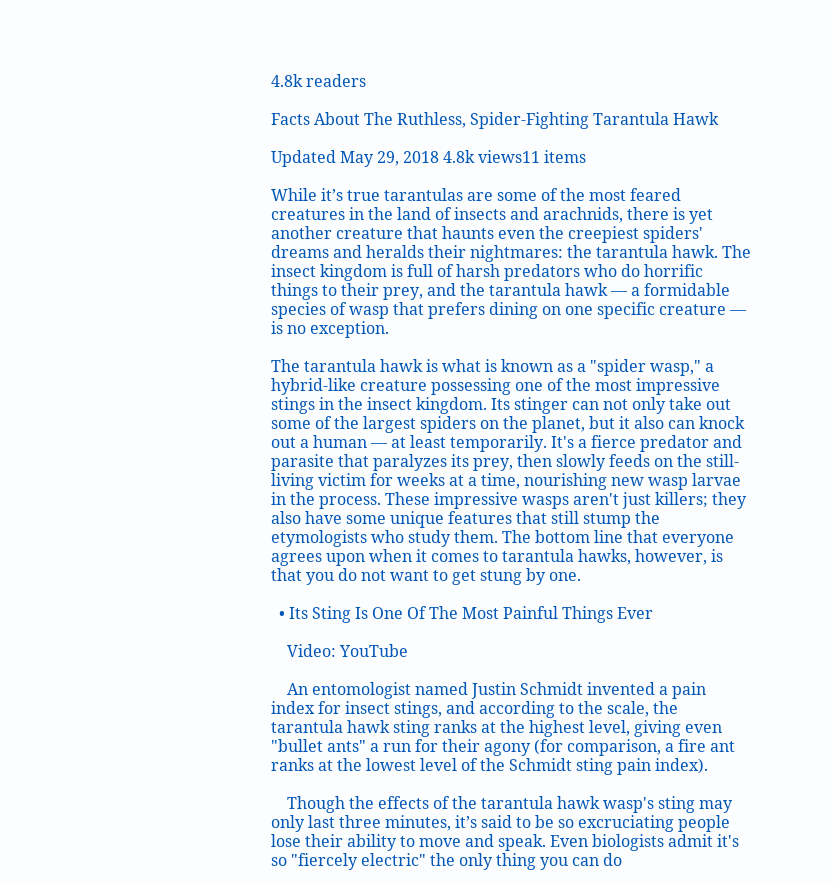4.8k readers

Facts About The Ruthless, Spider-Fighting Tarantula Hawk

Updated May 29, 2018 4.8k views11 items

While it’s true tarantulas are some of the most feared creatures in the land of insects and arachnids, there is yet another creature that haunts even the creepiest spiders' dreams and heralds their nightmares: the tarantula hawk. The insect kingdom is full of harsh predators who do horrific things to their prey, and the tarantula hawk — a formidable species of wasp that prefers dining on one specific creature — is no exception.

The tarantula hawk is what is known as a "spider wasp," a hybrid-like creature possessing one of the most impressive stings in the insect kingdom. Its stinger can not only take out some of the largest spiders on the planet, but it also can knock out a human — at least temporarily. It's a fierce predator and parasite that paralyzes its prey, then slowly feeds on the still-living victim for weeks at a time, nourishing new wasp larvae in the process. These impressive wasps aren't just killers; they also have some unique features that still stump the etymologists who study them. The bottom line that everyone agrees upon when it comes to tarantula hawks, however, is that you do not want to get stung by one.

  • Its Sting Is One Of The Most Painful Things Ever

    Video: YouTube

    An entomologist named Justin Schmidt invented a pain index for insect stings, and according to the scale, the tarantula hawk sting ranks at the highest level, giving even "bullet ants" a run for their agony (for comparison, a fire ant ranks at the lowest level of the Schmidt sting pain index).

    Though the effects of the tarantula hawk wasp's sting may only last three minutes, it’s said to be so excruciating people lose their ability to move and speak. Even biologists admit it's so "fiercely electric" the only thing you can do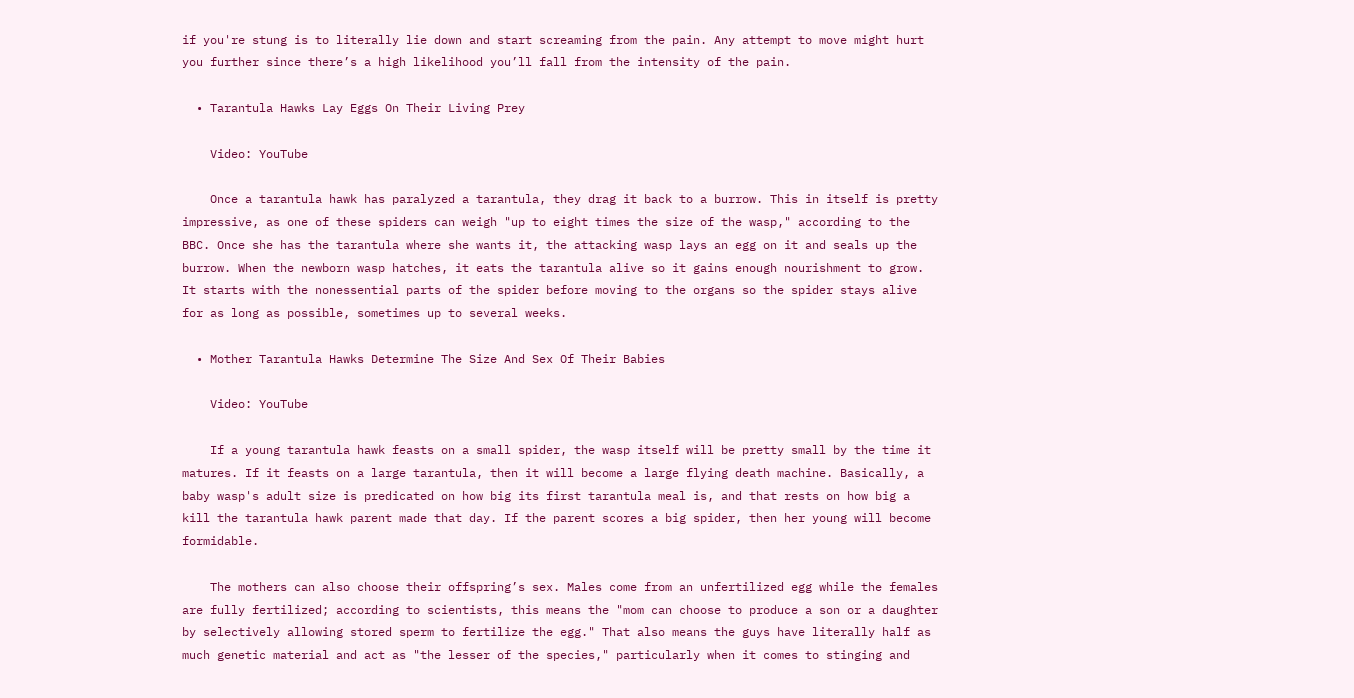if you're stung is to literally lie down and start screaming from the pain. Any attempt to move might hurt you further since there’s a high likelihood you’ll fall from the intensity of the pain.

  • Tarantula Hawks Lay Eggs On Their Living Prey

    Video: YouTube

    Once a tarantula hawk has paralyzed a tarantula, they drag it back to a burrow. This in itself is pretty impressive, as one of these spiders can weigh "up to eight times the size of the wasp," according to the BBC. Once she has the tarantula where she wants it, the attacking wasp lays an egg on it and seals up the burrow. When the newborn wasp hatches, it eats the tarantula alive so it gains enough nourishment to grow. It starts with the nonessential parts of the spider before moving to the organs so the spider stays alive for as long as possible, sometimes up to several weeks.

  • Mother Tarantula Hawks Determine The Size And Sex Of Their Babies

    Video: YouTube

    If a young tarantula hawk feasts on a small spider, the wasp itself will be pretty small by the time it matures. If it feasts on a large tarantula, then it will become a large flying death machine. Basically, a baby wasp's adult size is predicated on how big its first tarantula meal is, and that rests on how big a kill the tarantula hawk parent made that day. If the parent scores a big spider, then her young will become formidable.

    The mothers can also choose their offspring’s sex. Males come from an unfertilized egg while the females are fully fertilized; according to scientists, this means the "mom can choose to produce a son or a daughter by selectively allowing stored sperm to fertilize the egg." That also means the guys have literally half as much genetic material and act as "the lesser of the species," particularly when it comes to stinging and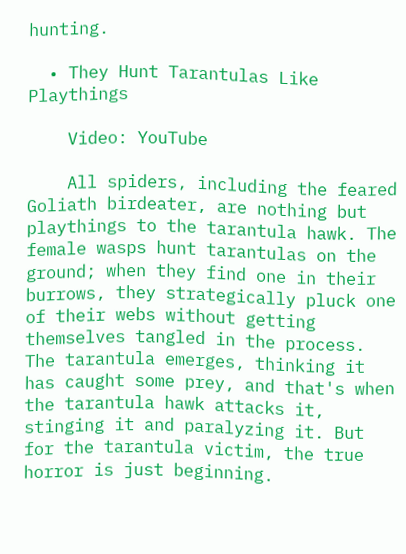hunting.

  • They Hunt Tarantulas Like Playthings

    Video: YouTube

    All spiders, including the feared Goliath birdeater, are nothing but playthings to the tarantula hawk. The female wasps hunt tarantulas on the ground; when they find one in their burrows, they strategically pluck one of their webs without getting themselves tangled in the process. The tarantula emerges, thinking it has caught some prey, and that's when the tarantula hawk attacks it, stinging it and paralyzing it. But for the tarantula victim, the true horror is just beginning.